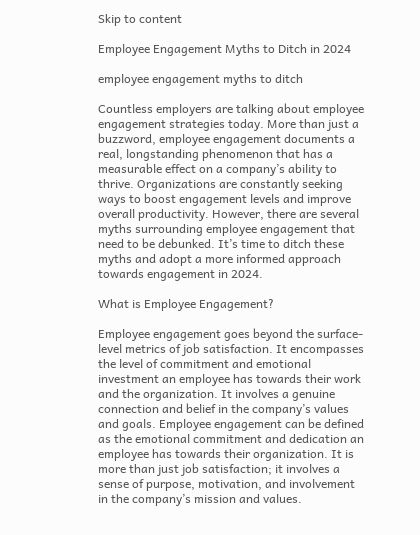Skip to content

Employee Engagement Myths to Ditch in 2024

employee engagement myths to ditch

Countless employers are talking about employee engagement strategies today. More than just a buzzword, employee engagement documents a real, longstanding phenomenon that has a measurable effect on a company’s ability to thrive. Organizations are constantly seeking ways to boost engagement levels and improve overall productivity. However, there are several myths surrounding employee engagement that need to be debunked. It’s time to ditch these myths and adopt a more informed approach towards engagement in 2024.

What is Employee Engagement?

Employee engagement goes beyond the surface-level metrics of job satisfaction. It encompasses the level of commitment and emotional investment an employee has towards their work and the organization. It involves a genuine connection and belief in the company’s values and goals. Employee engagement can be defined as the emotional commitment and dedication an employee has towards their organization. It is more than just job satisfaction; it involves a sense of purpose, motivation, and involvement in the company’s mission and values.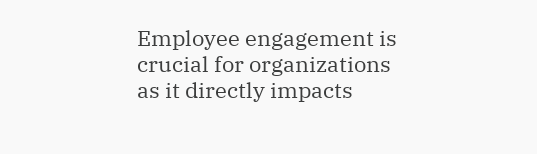Employee engagement is crucial for organizations as it directly impacts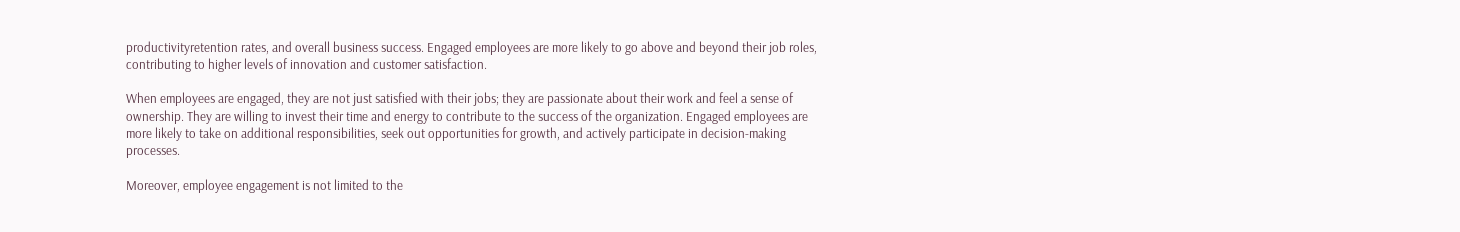productivityretention rates, and overall business success. Engaged employees are more likely to go above and beyond their job roles, contributing to higher levels of innovation and customer satisfaction.

When employees are engaged, they are not just satisfied with their jobs; they are passionate about their work and feel a sense of ownership. They are willing to invest their time and energy to contribute to the success of the organization. Engaged employees are more likely to take on additional responsibilities, seek out opportunities for growth, and actively participate in decision-making processes.

Moreover, employee engagement is not limited to the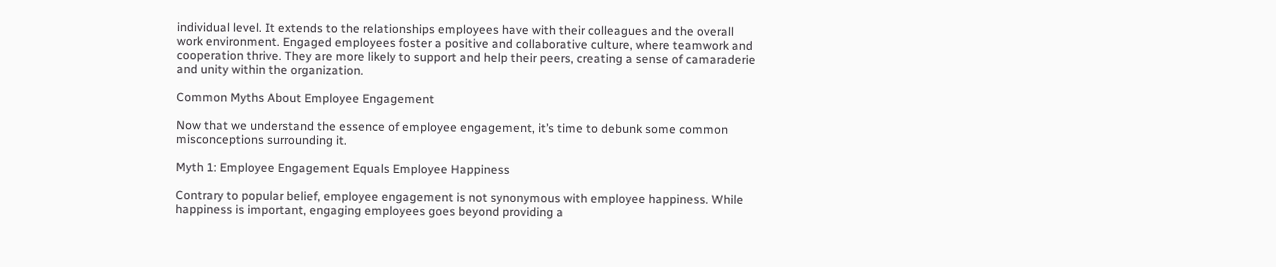individual level. It extends to the relationships employees have with their colleagues and the overall work environment. Engaged employees foster a positive and collaborative culture, where teamwork and cooperation thrive. They are more likely to support and help their peers, creating a sense of camaraderie and unity within the organization.

Common Myths About Employee Engagement

Now that we understand the essence of employee engagement, it’s time to debunk some common misconceptions surrounding it.

Myth 1: Employee Engagement Equals Employee Happiness

Contrary to popular belief, employee engagement is not synonymous with employee happiness. While happiness is important, engaging employees goes beyond providing a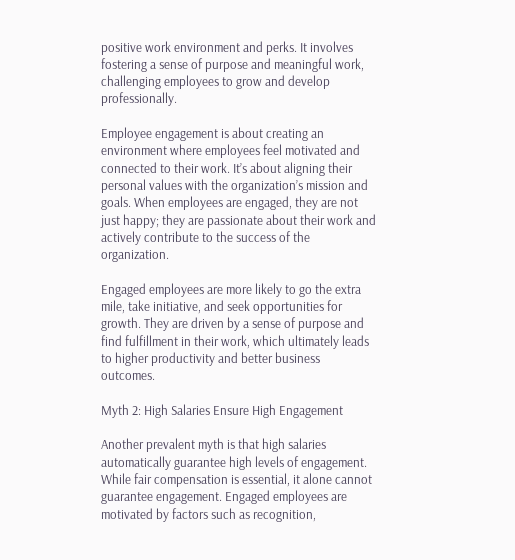positive work environment and perks. It involves fostering a sense of purpose and meaningful work, challenging employees to grow and develop professionally.

Employee engagement is about creating an environment where employees feel motivated and connected to their work. It’s about aligning their personal values with the organization’s mission and goals. When employees are engaged, they are not just happy; they are passionate about their work and actively contribute to the success of the organization.

Engaged employees are more likely to go the extra mile, take initiative, and seek opportunities for growth. They are driven by a sense of purpose and find fulfillment in their work, which ultimately leads to higher productivity and better business outcomes.

Myth 2: High Salaries Ensure High Engagement

Another prevalent myth is that high salaries automatically guarantee high levels of engagement. While fair compensation is essential, it alone cannot guarantee engagement. Engaged employees are motivated by factors such as recognition,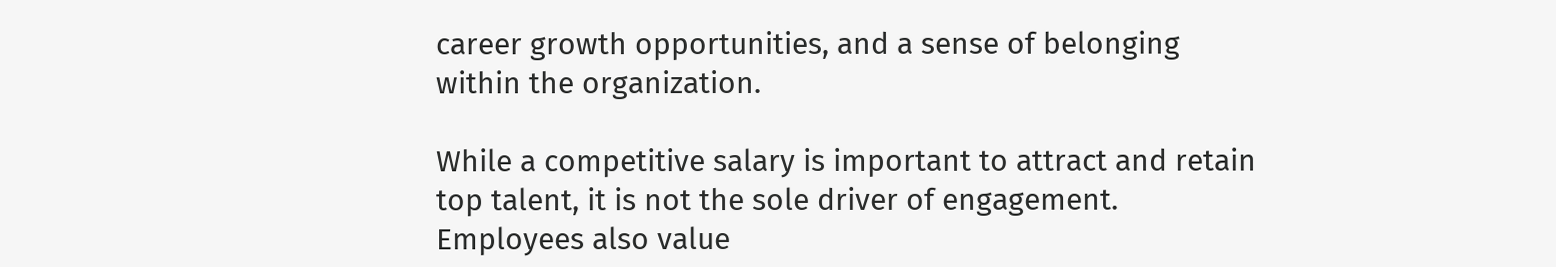career growth opportunities, and a sense of belonging within the organization.

While a competitive salary is important to attract and retain top talent, it is not the sole driver of engagement. Employees also value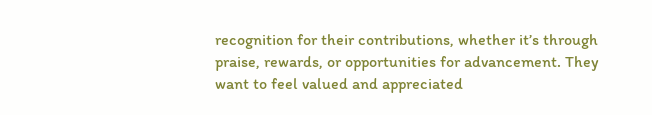recognition for their contributions, whether it’s through praise, rewards, or opportunities for advancement. They want to feel valued and appreciated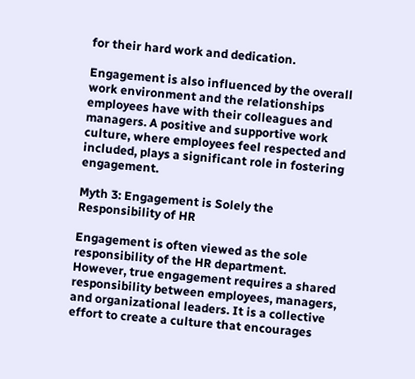for their hard work and dedication.

Engagement is also influenced by the overall work environment and the relationships employees have with their colleagues and managers. A positive and supportive work culture, where employees feel respected and included, plays a significant role in fostering engagement.

Myth 3: Engagement is Solely the Responsibility of HR

Engagement is often viewed as the sole responsibility of the HR department. However, true engagement requires a shared responsibility between employees, managers, and organizational leaders. It is a collective effort to create a culture that encourages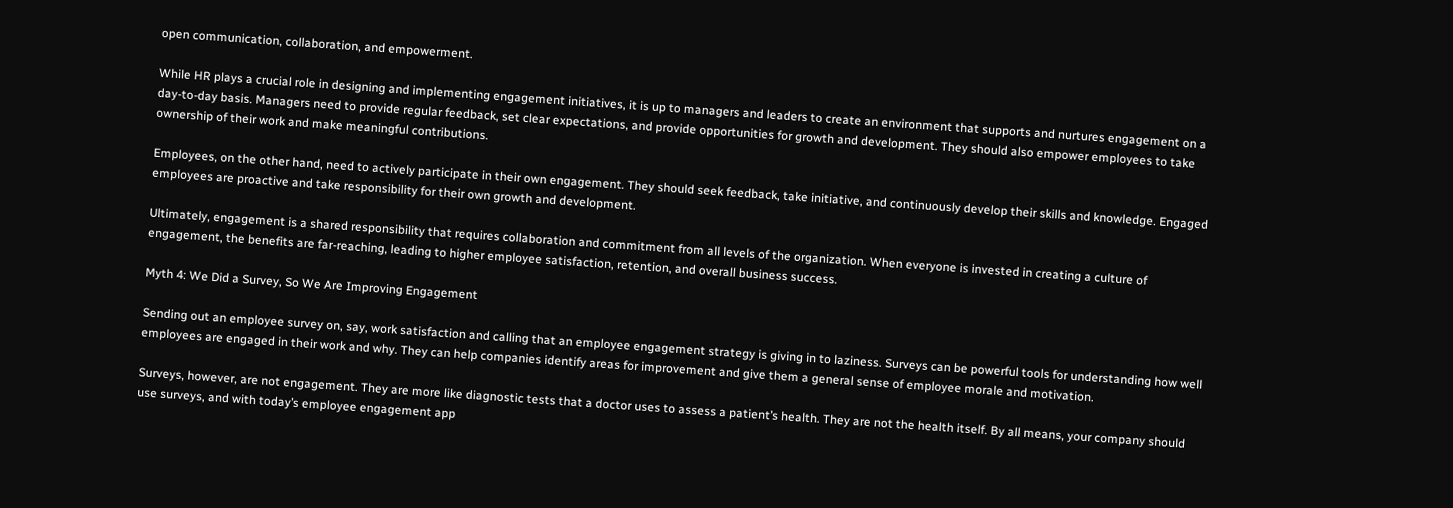open communication, collaboration, and empowerment.

While HR plays a crucial role in designing and implementing engagement initiatives, it is up to managers and leaders to create an environment that supports and nurtures engagement on a day-to-day basis. Managers need to provide regular feedback, set clear expectations, and provide opportunities for growth and development. They should also empower employees to take ownership of their work and make meaningful contributions.

Employees, on the other hand, need to actively participate in their own engagement. They should seek feedback, take initiative, and continuously develop their skills and knowledge. Engaged employees are proactive and take responsibility for their own growth and development.

Ultimately, engagement is a shared responsibility that requires collaboration and commitment from all levels of the organization. When everyone is invested in creating a culture of engagement, the benefits are far-reaching, leading to higher employee satisfaction, retention, and overall business success.

Myth 4: We Did a Survey, So We Are Improving Engagement

Sending out an employee survey on, say, work satisfaction and calling that an employee engagement strategy is giving in to laziness. Surveys can be powerful tools for understanding how well employees are engaged in their work and why. They can help companies identify areas for improvement and give them a general sense of employee morale and motivation.

Surveys, however, are not engagement. They are more like diagnostic tests that a doctor uses to assess a patient’s health. They are not the health itself. By all means, your company should use surveys, and with today’s employee engagement app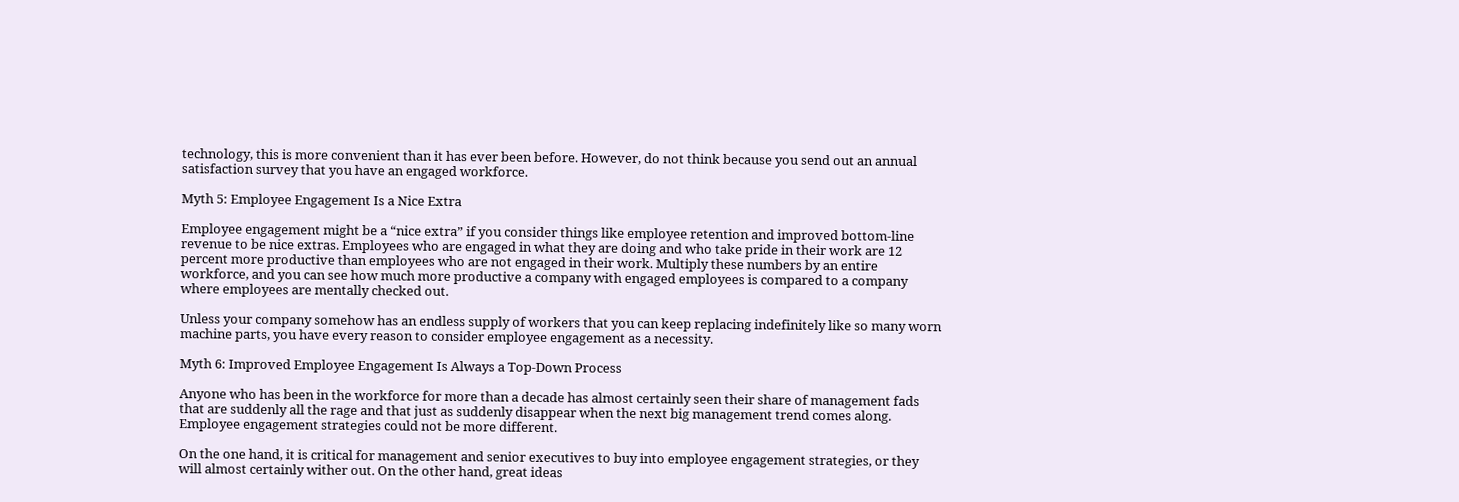technology, this is more convenient than it has ever been before. However, do not think because you send out an annual satisfaction survey that you have an engaged workforce.

Myth 5: Employee Engagement Is a Nice Extra

Employee engagement might be a “nice extra” if you consider things like employee retention and improved bottom-line revenue to be nice extras. Employees who are engaged in what they are doing and who take pride in their work are 12 percent more productive than employees who are not engaged in their work. Multiply these numbers by an entire workforce, and you can see how much more productive a company with engaged employees is compared to a company where employees are mentally checked out.

Unless your company somehow has an endless supply of workers that you can keep replacing indefinitely like so many worn machine parts, you have every reason to consider employee engagement as a necessity.

Myth 6: Improved Employee Engagement Is Always a Top-Down Process

Anyone who has been in the workforce for more than a decade has almost certainly seen their share of management fads that are suddenly all the rage and that just as suddenly disappear when the next big management trend comes along. Employee engagement strategies could not be more different.

On the one hand, it is critical for management and senior executives to buy into employee engagement strategies, or they will almost certainly wither out. On the other hand, great ideas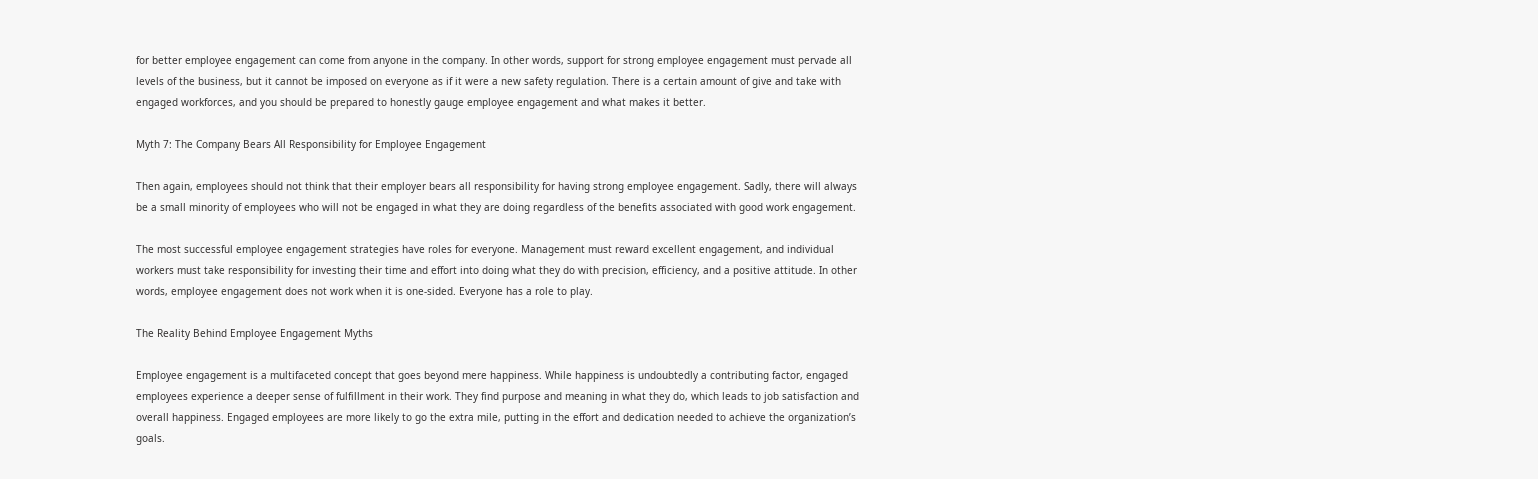for better employee engagement can come from anyone in the company. In other words, support for strong employee engagement must pervade all levels of the business, but it cannot be imposed on everyone as if it were a new safety regulation. There is a certain amount of give and take with engaged workforces, and you should be prepared to honestly gauge employee engagement and what makes it better.

Myth 7: The Company Bears All Responsibility for Employee Engagement

Then again, employees should not think that their employer bears all responsibility for having strong employee engagement. Sadly, there will always be a small minority of employees who will not be engaged in what they are doing regardless of the benefits associated with good work engagement.

The most successful employee engagement strategies have roles for everyone. Management must reward excellent engagement, and individual workers must take responsibility for investing their time and effort into doing what they do with precision, efficiency, and a positive attitude. In other words, employee engagement does not work when it is one-sided. Everyone has a role to play.

The Reality Behind Employee Engagement Myths

Employee engagement is a multifaceted concept that goes beyond mere happiness. While happiness is undoubtedly a contributing factor, engaged employees experience a deeper sense of fulfillment in their work. They find purpose and meaning in what they do, which leads to job satisfaction and overall happiness. Engaged employees are more likely to go the extra mile, putting in the effort and dedication needed to achieve the organization’s goals.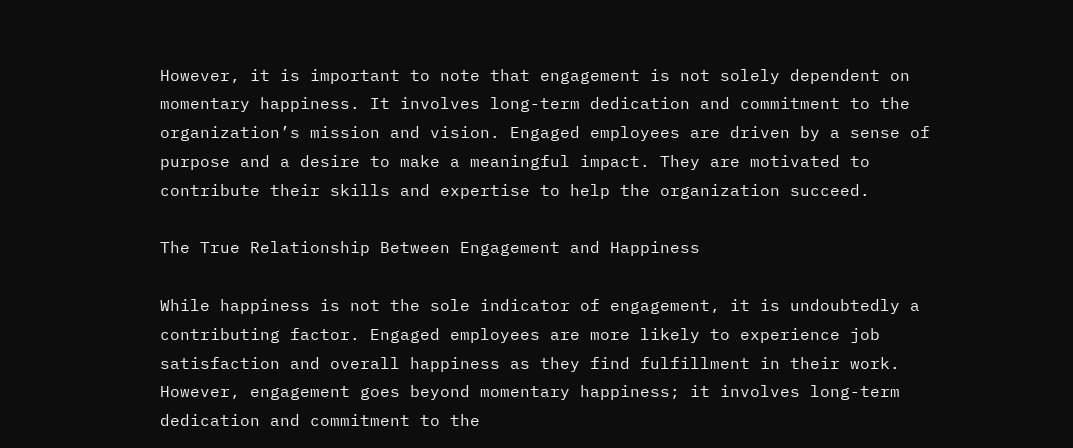However, it is important to note that engagement is not solely dependent on momentary happiness. It involves long-term dedication and commitment to the organization’s mission and vision. Engaged employees are driven by a sense of purpose and a desire to make a meaningful impact. They are motivated to contribute their skills and expertise to help the organization succeed.

The True Relationship Between Engagement and Happiness

While happiness is not the sole indicator of engagement, it is undoubtedly a contributing factor. Engaged employees are more likely to experience job satisfaction and overall happiness as they find fulfillment in their work. However, engagement goes beyond momentary happiness; it involves long-term dedication and commitment to the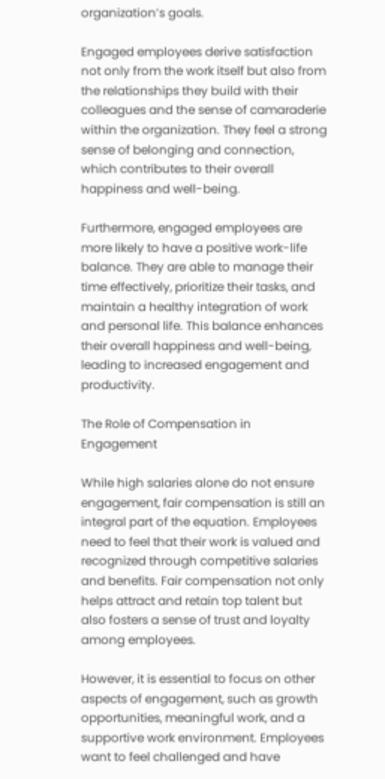organization’s goals.

Engaged employees derive satisfaction not only from the work itself but also from the relationships they build with their colleagues and the sense of camaraderie within the organization. They feel a strong sense of belonging and connection, which contributes to their overall happiness and well-being.

Furthermore, engaged employees are more likely to have a positive work-life balance. They are able to manage their time effectively, prioritize their tasks, and maintain a healthy integration of work and personal life. This balance enhances their overall happiness and well-being, leading to increased engagement and productivity.

The Role of Compensation in Engagement

While high salaries alone do not ensure engagement, fair compensation is still an integral part of the equation. Employees need to feel that their work is valued and recognized through competitive salaries and benefits. Fair compensation not only helps attract and retain top talent but also fosters a sense of trust and loyalty among employees.

However, it is essential to focus on other aspects of engagement, such as growth opportunities, meaningful work, and a supportive work environment. Employees want to feel challenged and have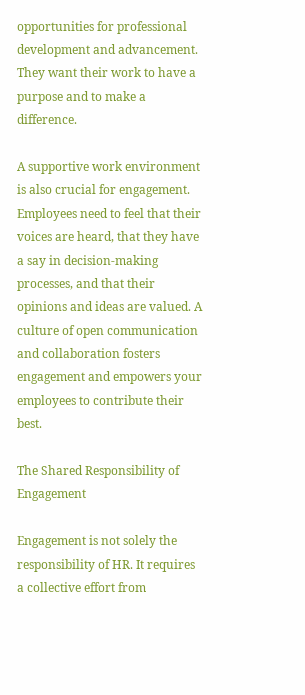opportunities for professional development and advancement. They want their work to have a purpose and to make a difference.

A supportive work environment is also crucial for engagement. Employees need to feel that their voices are heard, that they have a say in decision-making processes, and that their opinions and ideas are valued. A culture of open communication and collaboration fosters engagement and empowers your employees to contribute their best.

The Shared Responsibility of Engagement

Engagement is not solely the responsibility of HR. It requires a collective effort from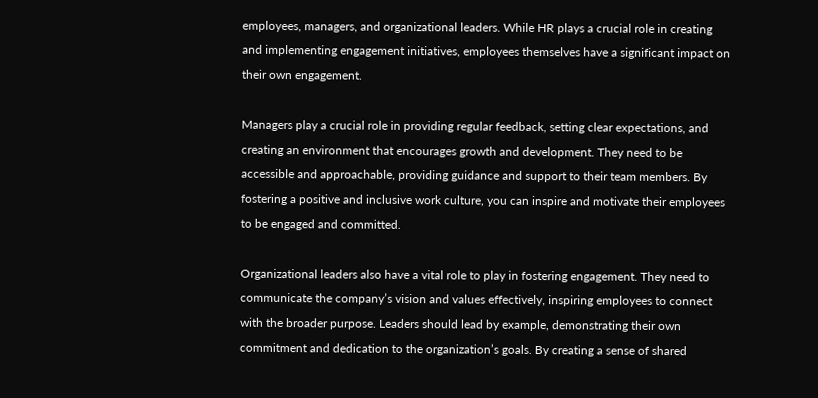employees, managers, and organizational leaders. While HR plays a crucial role in creating and implementing engagement initiatives, employees themselves have a significant impact on their own engagement.

Managers play a crucial role in providing regular feedback, setting clear expectations, and creating an environment that encourages growth and development. They need to be accessible and approachable, providing guidance and support to their team members. By fostering a positive and inclusive work culture, you can inspire and motivate their employees to be engaged and committed.

Organizational leaders also have a vital role to play in fostering engagement. They need to communicate the company’s vision and values effectively, inspiring employees to connect with the broader purpose. Leaders should lead by example, demonstrating their own commitment and dedication to the organization’s goals. By creating a sense of shared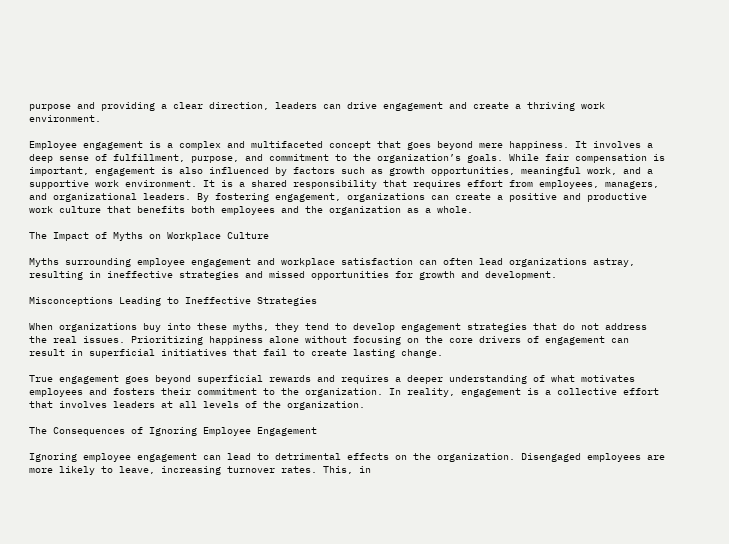purpose and providing a clear direction, leaders can drive engagement and create a thriving work environment.

Employee engagement is a complex and multifaceted concept that goes beyond mere happiness. It involves a deep sense of fulfillment, purpose, and commitment to the organization’s goals. While fair compensation is important, engagement is also influenced by factors such as growth opportunities, meaningful work, and a supportive work environment. It is a shared responsibility that requires effort from employees, managers, and organizational leaders. By fostering engagement, organizations can create a positive and productive work culture that benefits both employees and the organization as a whole.

The Impact of Myths on Workplace Culture

Myths surrounding employee engagement and workplace satisfaction can often lead organizations astray, resulting in ineffective strategies and missed opportunities for growth and development.

Misconceptions Leading to Ineffective Strategies

When organizations buy into these myths, they tend to develop engagement strategies that do not address the real issues. Prioritizing happiness alone without focusing on the core drivers of engagement can result in superficial initiatives that fail to create lasting change.

True engagement goes beyond superficial rewards and requires a deeper understanding of what motivates employees and fosters their commitment to the organization. In reality, engagement is a collective effort that involves leaders at all levels of the organization.

The Consequences of Ignoring Employee Engagement

Ignoring employee engagement can lead to detrimental effects on the organization. Disengaged employees are more likely to leave, increasing turnover rates. This, in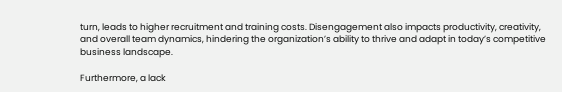turn, leads to higher recruitment and training costs. Disengagement also impacts productivity, creativity, and overall team dynamics, hindering the organization’s ability to thrive and adapt in today’s competitive business landscape.

Furthermore, a lack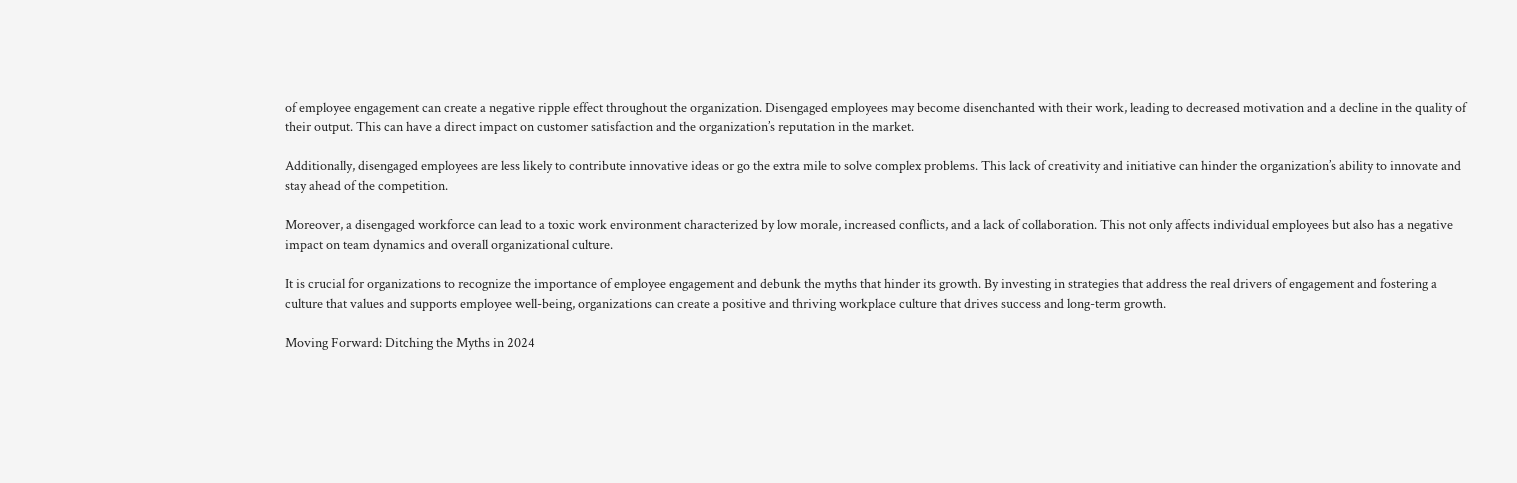of employee engagement can create a negative ripple effect throughout the organization. Disengaged employees may become disenchanted with their work, leading to decreased motivation and a decline in the quality of their output. This can have a direct impact on customer satisfaction and the organization’s reputation in the market.

Additionally, disengaged employees are less likely to contribute innovative ideas or go the extra mile to solve complex problems. This lack of creativity and initiative can hinder the organization’s ability to innovate and stay ahead of the competition.

Moreover, a disengaged workforce can lead to a toxic work environment characterized by low morale, increased conflicts, and a lack of collaboration. This not only affects individual employees but also has a negative impact on team dynamics and overall organizational culture.

It is crucial for organizations to recognize the importance of employee engagement and debunk the myths that hinder its growth. By investing in strategies that address the real drivers of engagement and fostering a culture that values and supports employee well-being, organizations can create a positive and thriving workplace culture that drives success and long-term growth.

Moving Forward: Ditching the Myths in 2024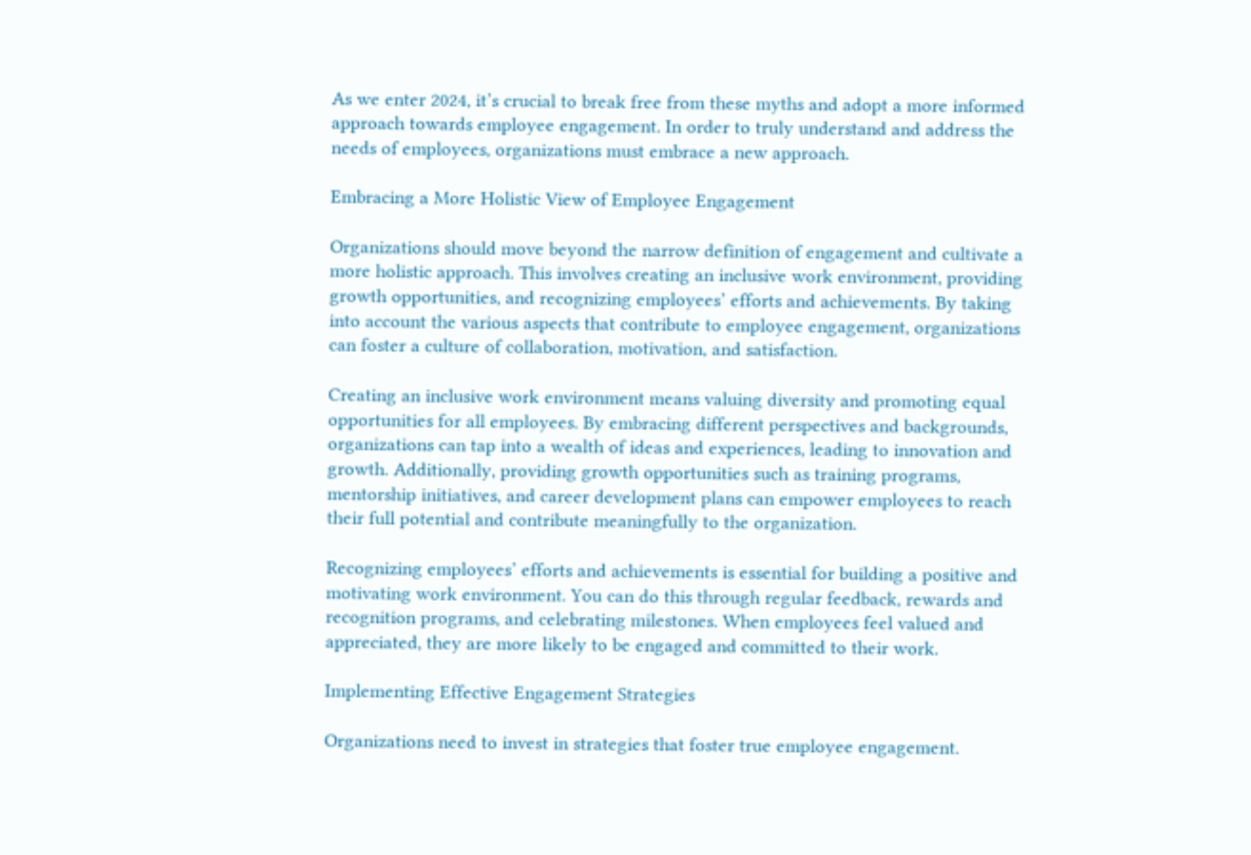As we enter 2024, it’s crucial to break free from these myths and adopt a more informed approach towards employee engagement. In order to truly understand and address the needs of employees, organizations must embrace a new approach.

Embracing a More Holistic View of Employee Engagement

Organizations should move beyond the narrow definition of engagement and cultivate a more holistic approach. This involves creating an inclusive work environment, providing growth opportunities, and recognizing employees’ efforts and achievements. By taking into account the various aspects that contribute to employee engagement, organizations can foster a culture of collaboration, motivation, and satisfaction.

Creating an inclusive work environment means valuing diversity and promoting equal opportunities for all employees. By embracing different perspectives and backgrounds, organizations can tap into a wealth of ideas and experiences, leading to innovation and growth. Additionally, providing growth opportunities such as training programs, mentorship initiatives, and career development plans can empower employees to reach their full potential and contribute meaningfully to the organization.

Recognizing employees’ efforts and achievements is essential for building a positive and motivating work environment. You can do this through regular feedback, rewards and recognition programs, and celebrating milestones. When employees feel valued and appreciated, they are more likely to be engaged and committed to their work.

Implementing Effective Engagement Strategies

Organizations need to invest in strategies that foster true employee engagement.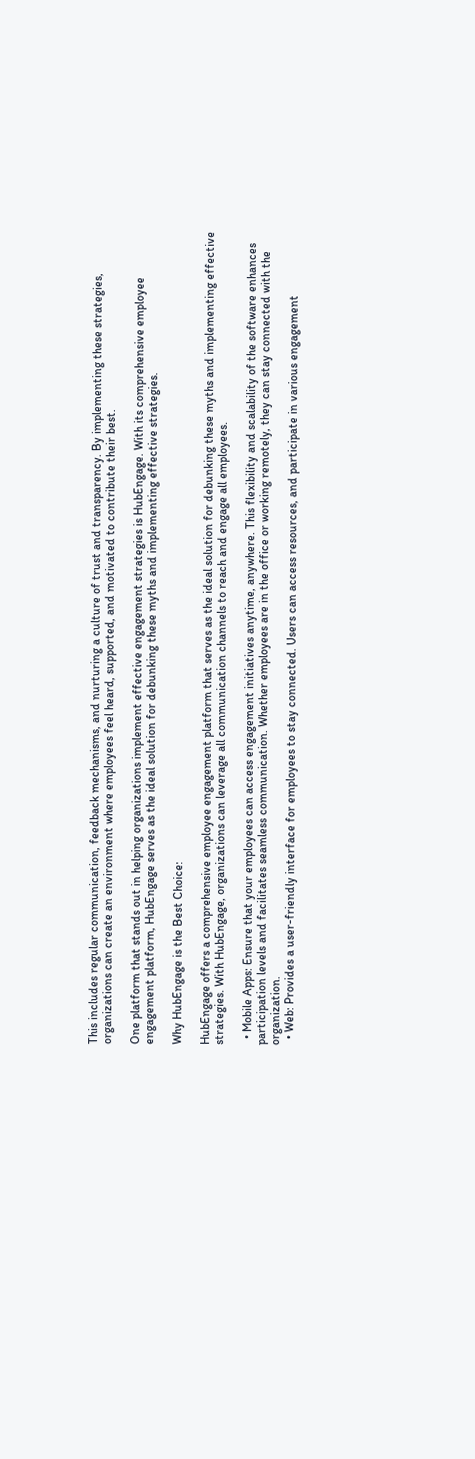This includes regular communication, feedback mechanisms, and nurturing a culture of trust and transparency. By implementing these strategies, organizations can create an environment where employees feel heard, supported, and motivated to contribute their best.

One platform that stands out in helping organizations implement effective engagement strategies is HubEngage. With its comprehensive employee engagement platform, HubEngage serves as the ideal solution for debunking these myths and implementing effective strategies.

Why HubEngage is the Best Choice:

HubEngage offers a comprehensive employee engagement platform that serves as the ideal solution for debunking these myths and implementing effective strategies. With HubEngage, organizations can leverage all communication channels to reach and engage all employees.

  • Mobile Apps: Ensure that your employees can access engagement initiatives anytime, anywhere. This flexibility and scalability of the software enhances participation levels and facilitates seamless communication. Whether employees are in the office or working remotely, they can stay connected with the organization.
  • Web: Provides a user-friendly interface for employees to stay connected. Users can access resources, and participate in various engagement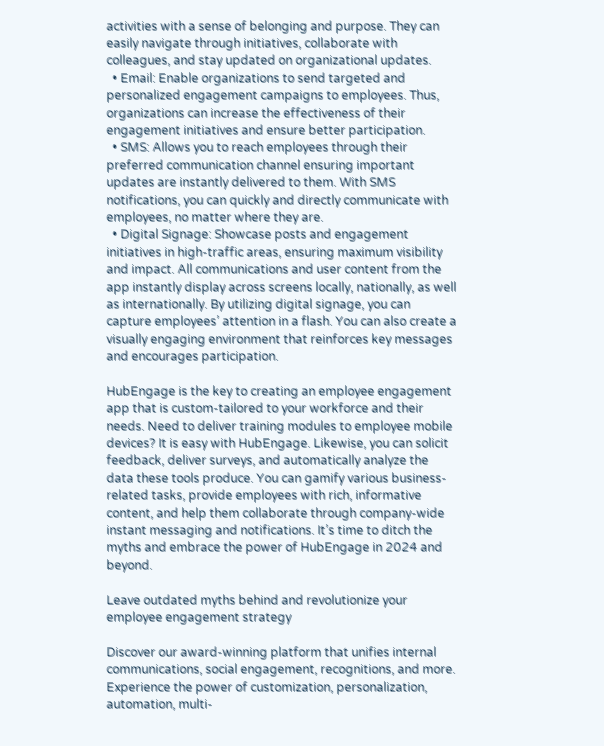activities with a sense of belonging and purpose. They can easily navigate through initiatives, collaborate with colleagues, and stay updated on organizational updates.
  • Email: Enable organizations to send targeted and personalized engagement campaigns to employees. Thus, organizations can increase the effectiveness of their engagement initiatives and ensure better participation.
  • SMS: Allows you to reach employees through their preferred communication channel ensuring important updates are instantly delivered to them. With SMS notifications, you can quickly and directly communicate with employees, no matter where they are.
  • Digital Signage: Showcase posts and engagement initiatives in high-traffic areas, ensuring maximum visibility and impact. All communications and user content from the app instantly display across screens locally, nationally, as well as internationally. By utilizing digital signage, you can capture employees’ attention in a flash. You can also create a visually engaging environment that reinforces key messages and encourages participation.

HubEngage is the key to creating an employee engagement app that is custom-tailored to your workforce and their needs. Need to deliver training modules to employee mobile devices? It is easy with HubEngage. Likewise, you can solicit feedback, deliver surveys, and automatically analyze the data these tools produce. You can gamify various business-related tasks, provide employees with rich, informative content, and help them collaborate through company-wide instant messaging and notifications. It’s time to ditch the myths and embrace the power of HubEngage in 2024 and beyond.

Leave outdated myths behind and revolutionize your employee engagement strategy

Discover our award-winning platform that unifies internal communications, social engagement, recognitions, and more. Experience the power of customization, personalization, automation, multi-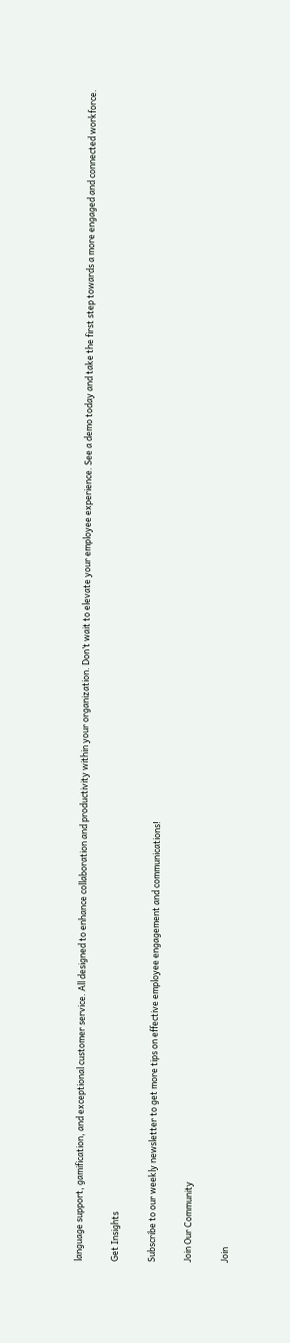language support, gamification, and exceptional customer service. All designed to enhance collaboration and productivity within your organization. Don’t wait to elevate your employee experience. See a demo today and take the first step towards a more engaged and connected workforce.

Get Insights

Subscribe to our weekly newsletter to get more tips on effective employee engagement and communications!

Join Our Community

Join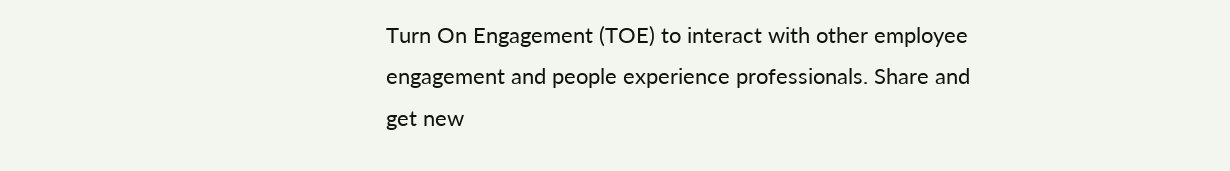Turn On Engagement (TOE) to interact with other employee engagement and people experience professionals. Share and get new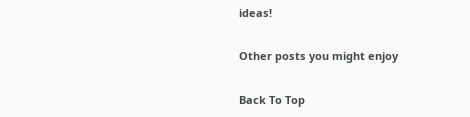ideas!

Other posts you might enjoy

Back To Top